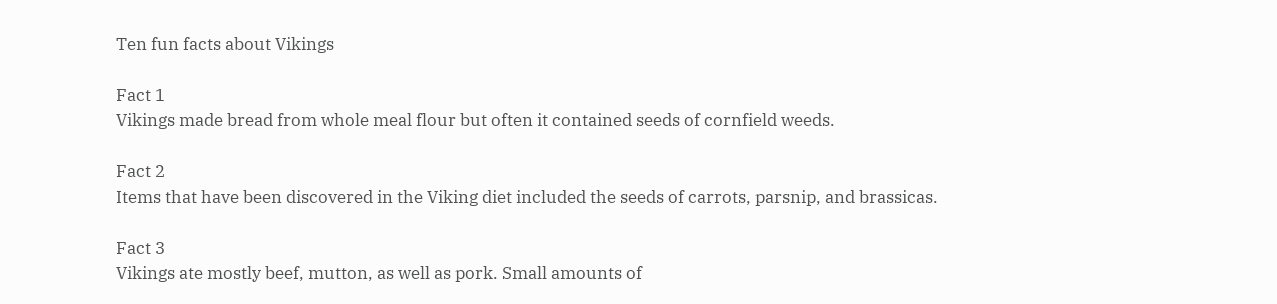Ten fun facts about Vikings

Fact 1
Vikings made bread from whole meal flour but often it contained seeds of cornfield weeds.

Fact 2
Items that have been discovered in the Viking diet included the seeds of carrots, parsnip, and brassicas.

Fact 3
Vikings ate mostly beef, mutton, as well as pork. Small amounts of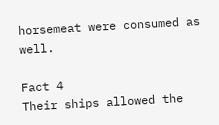horsemeat were consumed as well.

Fact 4
Their ships allowed the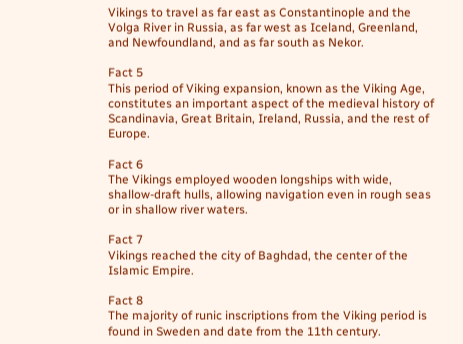Vikings to travel as far east as Constantinople and the Volga River in Russia, as far west as Iceland, Greenland, and Newfoundland, and as far south as Nekor.

Fact 5
This period of Viking expansion, known as the Viking Age, constitutes an important aspect of the medieval history of Scandinavia, Great Britain, Ireland, Russia, and the rest of Europe.

Fact 6
The Vikings employed wooden longships with wide, shallow-draft hulls, allowing navigation even in rough seas or in shallow river waters.

Fact 7
Vikings reached the city of Baghdad, the center of the Islamic Empire.

Fact 8
The majority of runic inscriptions from the Viking period is found in Sweden and date from the 11th century.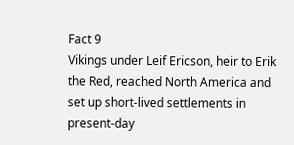Fact 9
Vikings under Leif Ericson, heir to Erik the Red, reached North America and set up short-lived settlements in present-day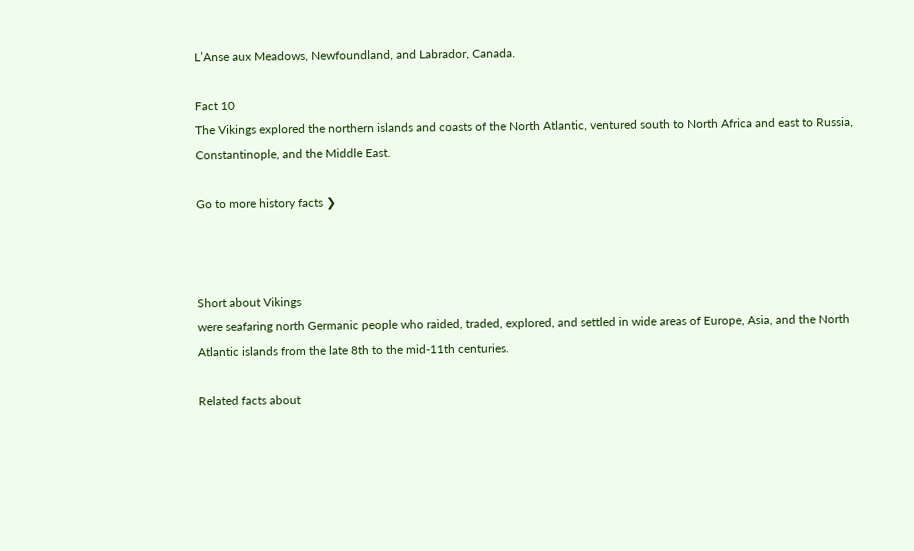L’Anse aux Meadows, Newfoundland, and Labrador, Canada.

Fact 10
The Vikings explored the northern islands and coasts of the North Atlantic, ventured south to North Africa and east to Russia, Constantinople, and the Middle East.

Go to more history facts ❯



Short about Vikings
were seafaring north Germanic people who raided, traded, explored, and settled in wide areas of Europe, Asia, and the North Atlantic islands from the late 8th to the mid-11th centuries.

Related facts about